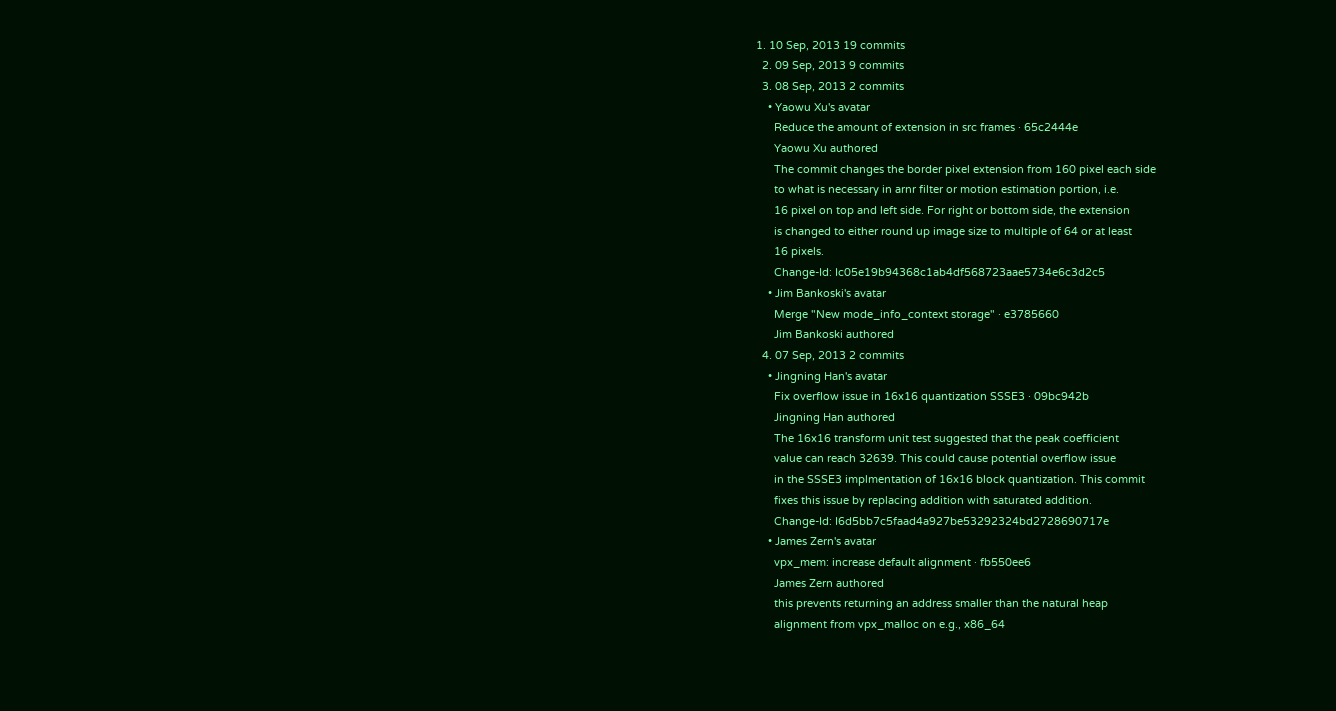1. 10 Sep, 2013 19 commits
  2. 09 Sep, 2013 9 commits
  3. 08 Sep, 2013 2 commits
    • Yaowu Xu's avatar
      Reduce the amount of extension in src frames · 65c2444e
      Yaowu Xu authored
      The commit changes the border pixel extension from 160 pixel each side
      to what is necessary in arnr filter or motion estimation portion, i.e.
      16 pixel on top and left side. For right or bottom side, the extension
      is changed to either round up image size to multiple of 64 or at least
      16 pixels.
      Change-Id: Ic05e19b94368c1ab4df568723aae5734e6c3d2c5
    • Jim Bankoski's avatar
      Merge "New mode_info_context storage" · e3785660
      Jim Bankoski authored
  4. 07 Sep, 2013 2 commits
    • Jingning Han's avatar
      Fix overflow issue in 16x16 quantization SSSE3 · 09bc942b
      Jingning Han authored
      The 16x16 transform unit test suggested that the peak coefficient
      value can reach 32639. This could cause potential overflow issue
      in the SSSE3 implmentation of 16x16 block quantization. This commit
      fixes this issue by replacing addition with saturated addition.
      Change-Id: I6d5bb7c5faad4a927be53292324bd2728690717e
    • James Zern's avatar
      vpx_mem: increase default alignment · fb550ee6
      James Zern authored
      this prevents returning an address smaller than the natural heap
      alignment from vpx_malloc on e.g., x86_64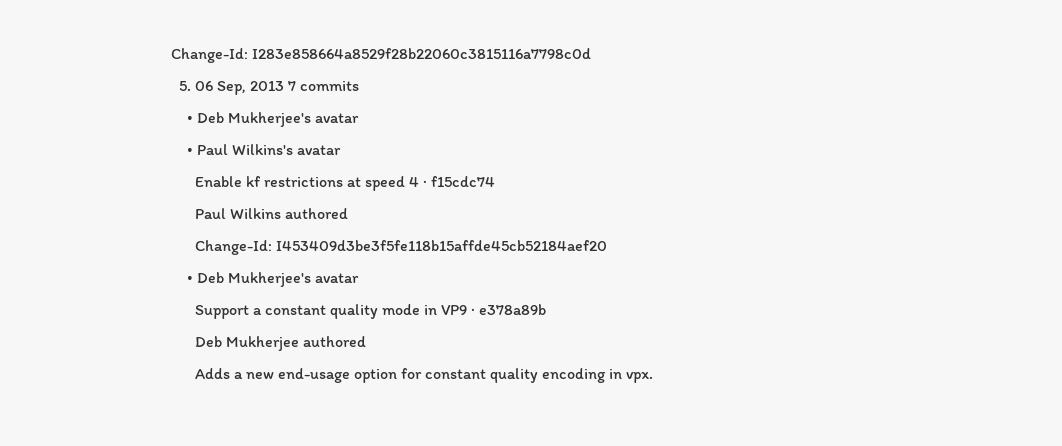Change-Id: I283e858664a8529f28b22060c3815116a7798c0d
  5. 06 Sep, 2013 7 commits
    • Deb Mukherjee's avatar
    • Paul Wilkins's avatar
      Enable kf restrictions at speed 4 · f15cdc74
      Paul Wilkins authored
      Change-Id: I453409d3be3f5fe118b15affde45cb52184aef20
    • Deb Mukherjee's avatar
      Support a constant quality mode in VP9 · e378a89b
      Deb Mukherjee authored
      Adds a new end-usage option for constant quality encoding in vpx.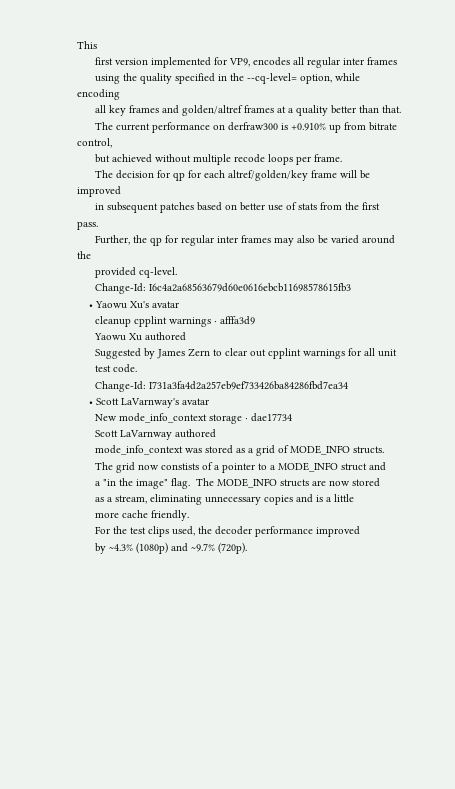This
      first version implemented for VP9, encodes all regular inter frames
      using the quality specified in the --cq-level= option, while encoding
      all key frames and golden/altref frames at a quality better than that.
      The current performance on derfraw300 is +0.910% up from bitrate control,
      but achieved without multiple recode loops per frame.
      The decision for qp for each altref/golden/key frame will be improved
      in subsequent patches based on better use of stats from the first pass.
      Further, the qp for regular inter frames may also be varied around the
      provided cq-level.
      Change-Id: I6c4a2a68563679d60e0616ebcb11698578615fb3
    • Yaowu Xu's avatar
      cleanup cpplint warnings · afffa3d9
      Yaowu Xu authored
      Suggested by James Zern to clear out cpplint warnings for all unit
      test code.
      Change-Id: I731a3fa4d2a257eb9ef733426ba84286fbd7ea34
    • Scott LaVarnway's avatar
      New mode_info_context storage · dae17734
      Scott LaVarnway authored
      mode_info_context was stored as a grid of MODE_INFO structs.
      The grid now constists of a pointer to a MODE_INFO struct and
      a "in the image" flag.  The MODE_INFO structs are now stored
      as a stream, eliminating unnecessary copies and is a little
      more cache friendly.
      For the test clips used, the decoder performance improved
      by ~4.3% (1080p) and ~9.7% (720p).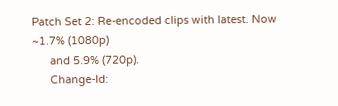Patch Set 2: Re-encoded clips with latest. Now ~1.7% (1080p)
      and 5.9% (720p).
      Change-Id: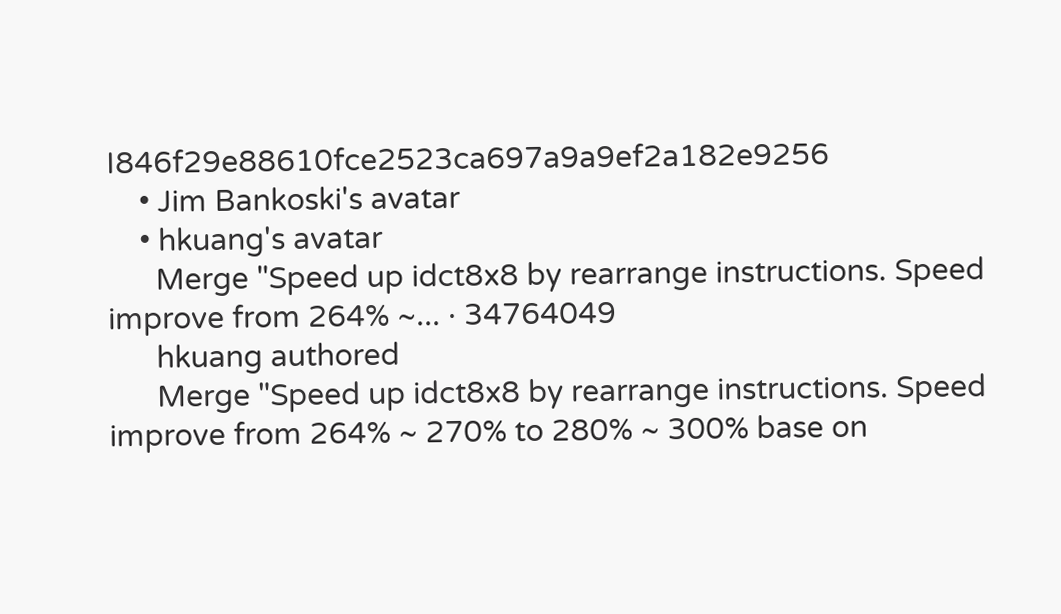I846f29e88610fce2523ca697a9a9ef2a182e9256
    • Jim Bankoski's avatar
    • hkuang's avatar
      Merge "Speed up idct8x8 by rearrange instructions. Speed improve from 264% ~... · 34764049
      hkuang authored
      Merge "Speed up idct8x8 by rearrange instructions. Speed improve from 264% ~ 270% to 280% ~ 300% base on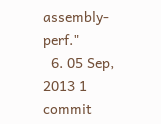assembly-perf."
  6. 05 Sep, 2013 1 commit